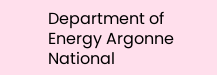Department of Energy Argonne National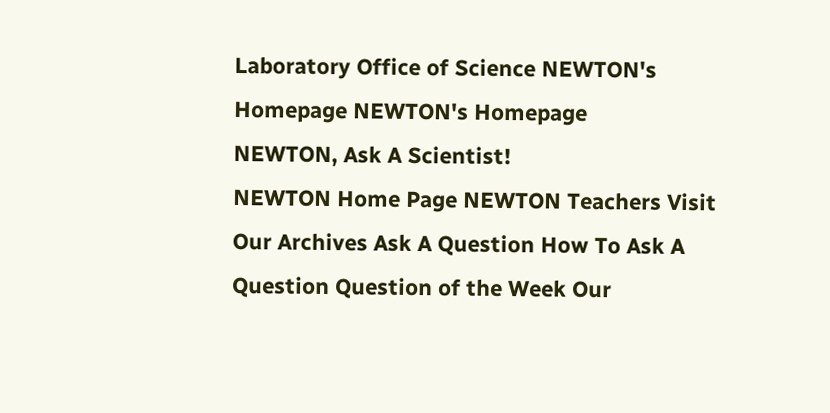Laboratory Office of Science NEWTON's Homepage NEWTON's Homepage
NEWTON, Ask A Scientist!
NEWTON Home Page NEWTON Teachers Visit Our Archives Ask A Question How To Ask A Question Question of the Week Our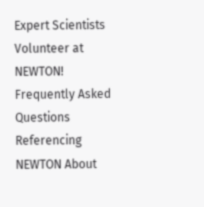Expert Scientists Volunteer at NEWTON! Frequently Asked Questions Referencing NEWTON About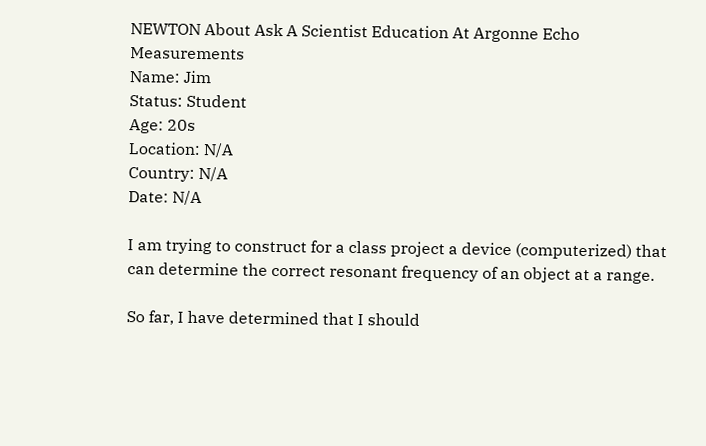NEWTON About Ask A Scientist Education At Argonne Echo Measurements
Name: Jim
Status: Student
Age: 20s
Location: N/A
Country: N/A
Date: N/A

I am trying to construct for a class project a device (computerized) that can determine the correct resonant frequency of an object at a range.

So far, I have determined that I should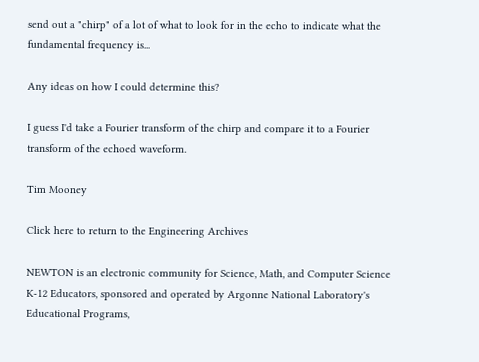send out a "chirp" of a lot of what to look for in the echo to indicate what the fundamental frequency is...

Any ideas on how I could determine this?

I guess I'd take a Fourier transform of the chirp and compare it to a Fourier transform of the echoed waveform.

Tim Mooney

Click here to return to the Engineering Archives

NEWTON is an electronic community for Science, Math, and Computer Science K-12 Educators, sponsored and operated by Argonne National Laboratory's Educational Programs,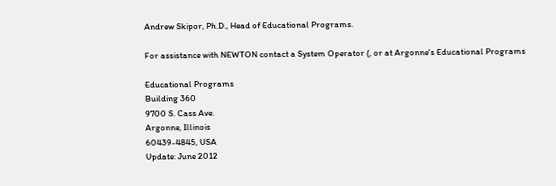Andrew Skipor, Ph.D., Head of Educational Programs.

For assistance with NEWTON contact a System Operator (, or at Argonne's Educational Programs

Educational Programs
Building 360
9700 S. Cass Ave.
Argonne, Illinois
60439-4845, USA
Update: June 2012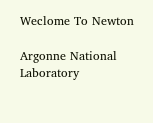Weclome To Newton

Argonne National Laboratory